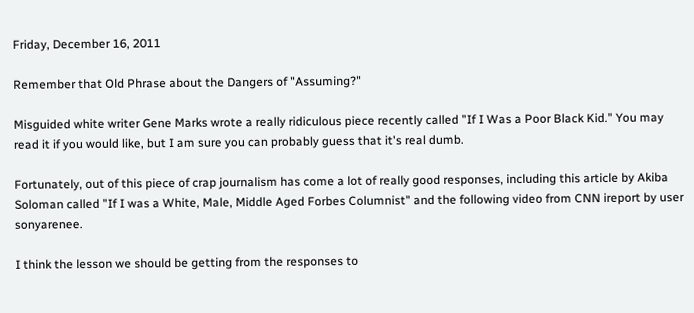Friday, December 16, 2011

Remember that Old Phrase about the Dangers of "Assuming?"

Misguided white writer Gene Marks wrote a really ridiculous piece recently called "If I Was a Poor Black Kid." You may read it if you would like, but I am sure you can probably guess that it's real dumb.

Fortunately, out of this piece of crap journalism has come a lot of really good responses, including this article by Akiba Soloman called "If I was a White, Male, Middle Aged Forbes Columnist" and the following video from CNN ireport by user sonyarenee.

I think the lesson we should be getting from the responses to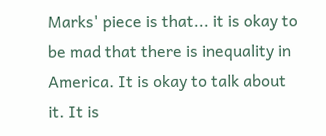Marks' piece is that... it is okay to be mad that there is inequality in America. It is okay to talk about it. It is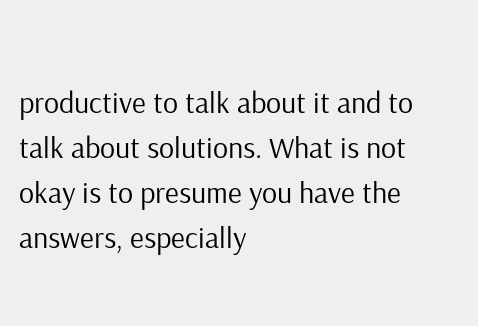productive to talk about it and to talk about solutions. What is not okay is to presume you have the answers, especially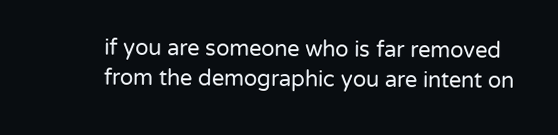if you are someone who is far removed from the demographic you are intent on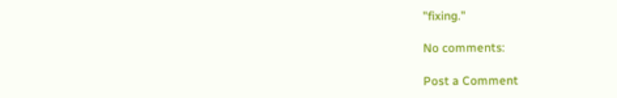"fixing."

No comments:

Post a Comment